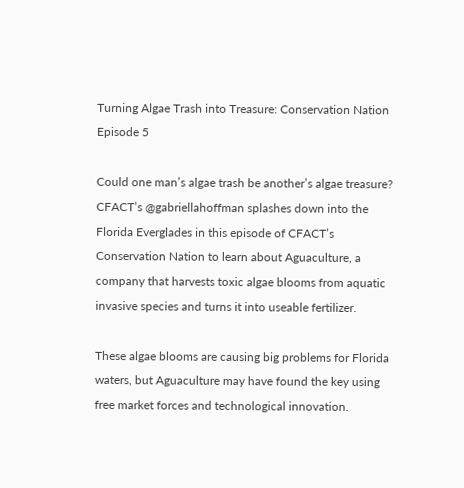Turning Algae Trash into Treasure: Conservation Nation Episode 5

Could one man’s algae trash be another’s algae treasure? CFACT’s @gabriellahoffman splashes down into the Florida Everglades in this episode of CFACT’s Conservation Nation to learn about Aguaculture, a company that harvests toxic algae blooms from aquatic invasive species and turns it into useable fertilizer.

These algae blooms are causing big problems for Florida waters, but Aguaculture may have found the key using free market forces and technological innovation.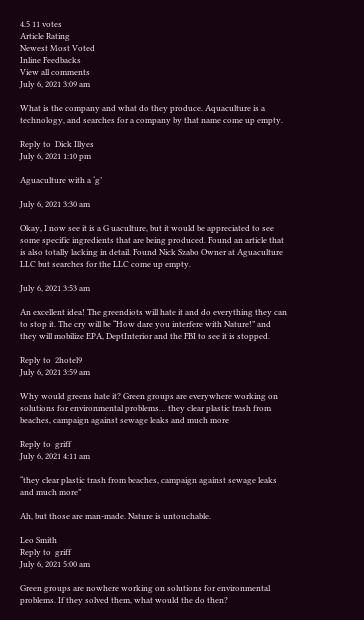4.5 11 votes
Article Rating
Newest Most Voted
Inline Feedbacks
View all comments
July 6, 2021 3:09 am

What is the company and what do they produce. Aquaculture is a technology, and searches for a company by that name come up empty.

Reply to  Dick Illyes
July 6, 2021 1:10 pm

Aguaculture with a ‘g’

July 6, 2021 3:30 am

Okay, I now see it is a G uaculture, but it would be appreciated to see some specific ingredients that are being produced. Found an article that is also totally lacking in detail. Found Nick Szabo Owner at Aguaculture LLC but searches for the LLC come up empty.

July 6, 2021 3:53 am

An excellent idea! The greendiots will hate it and do everything they can to stop it. The cry will be “How dare you interfere with Nature!” and they will mobilize EPA, DeptInterior and the FBI to see it is stopped.

Reply to  2hotel9
July 6, 2021 3:59 am

Why would greens hate it? Green groups are everywhere working on solutions for environmental problems… they clear plastic trash from beaches, campaign against sewage leaks and much more

Reply to  griff
July 6, 2021 4:11 am

“they clear plastic trash from beaches, campaign against sewage leaks and much more”

Ah, but those are man-made. Nature is untouchable.

Leo Smith
Reply to  griff
July 6, 2021 5:00 am

Green groups are nowhere working on solutions for environmental problems. If they solved them, what would the do then?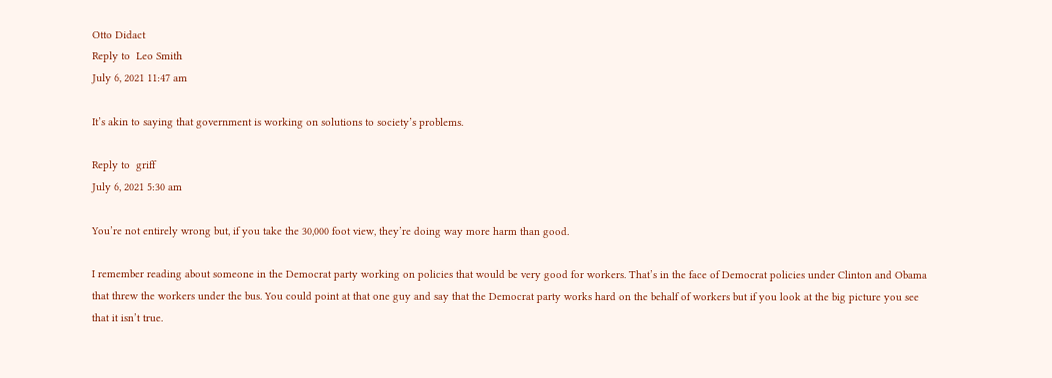Otto Didact
Reply to  Leo Smith
July 6, 2021 11:47 am

It’s akin to saying that government is working on solutions to society’s problems.

Reply to  griff
July 6, 2021 5:30 am

You’re not entirely wrong but, if you take the 30,000 foot view, they’re doing way more harm than good.

I remember reading about someone in the Democrat party working on policies that would be very good for workers. That’s in the face of Democrat policies under Clinton and Obama that threw the workers under the bus. You could point at that one guy and say that the Democrat party works hard on the behalf of workers but if you look at the big picture you see that it isn’t true.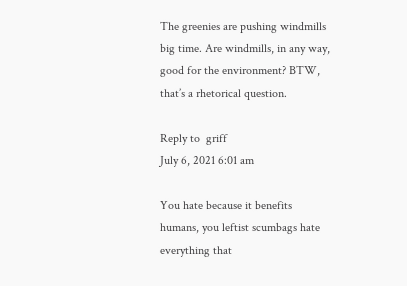The greenies are pushing windmills big time. Are windmills, in any way, good for the environment? BTW, that’s a rhetorical question.

Reply to  griff
July 6, 2021 6:01 am

You hate because it benefits humans, you leftist scumbags hate everything that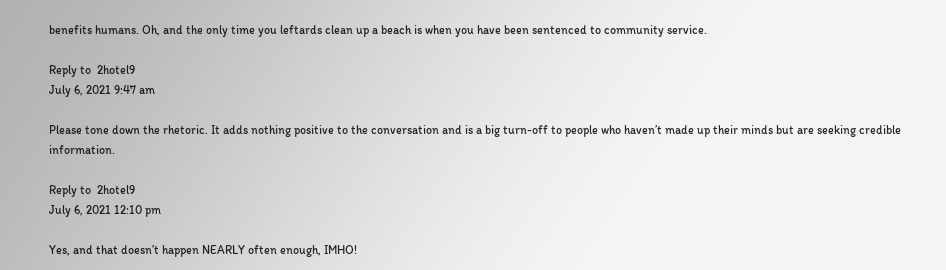benefits humans. Oh, and the only time you leftards clean up a beach is when you have been sentenced to community service.

Reply to  2hotel9
July 6, 2021 9:47 am

Please tone down the rhetoric. It adds nothing positive to the conversation and is a big turn-off to people who haven’t made up their minds but are seeking credible information.

Reply to  2hotel9
July 6, 2021 12:10 pm

Yes, and that doesn’t happen NEARLY often enough, IMHO!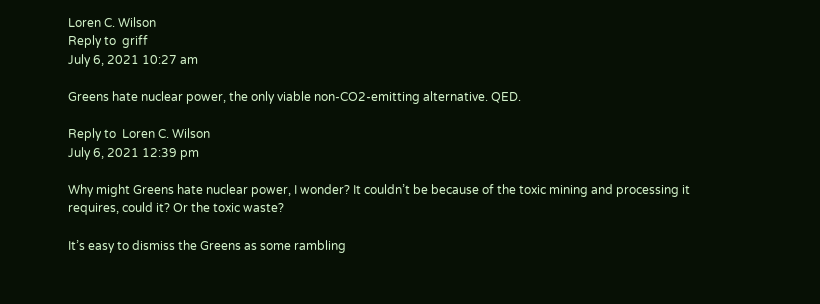Loren C. Wilson
Reply to  griff
July 6, 2021 10:27 am

Greens hate nuclear power, the only viable non-CO2-emitting alternative. QED.

Reply to  Loren C. Wilson
July 6, 2021 12:39 pm

Why might Greens hate nuclear power, I wonder? It couldn’t be because of the toxic mining and processing it requires, could it? Or the toxic waste?

It’s easy to dismiss the Greens as some rambling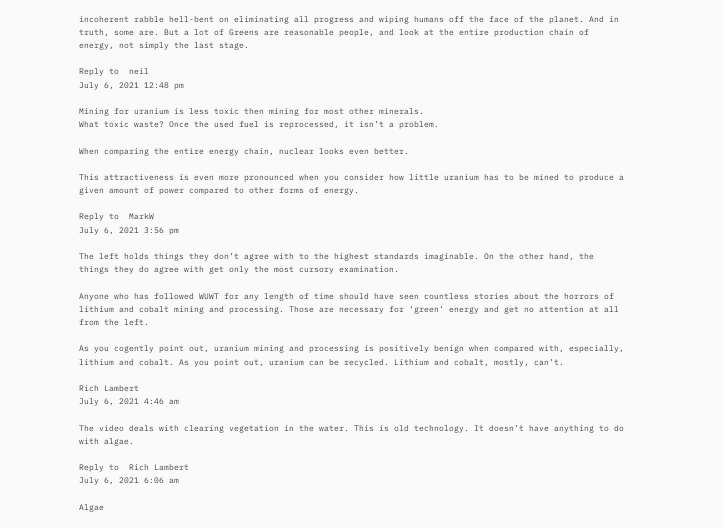incoherent rabble hell-bent on eliminating all progress and wiping humans off the face of the planet. And in truth, some are. But a lot of Greens are reasonable people, and look at the entire production chain of energy, not simply the last stage.

Reply to  neil
July 6, 2021 12:48 pm

Mining for uranium is less toxic then mining for most other minerals.
What toxic waste? Once the used fuel is reprocessed, it isn’t a problem.

When comparing the entire energy chain, nuclear looks even better.

This attractiveness is even more pronounced when you consider how little uranium has to be mined to produce a given amount of power compared to other forms of energy.

Reply to  MarkW
July 6, 2021 3:56 pm

The left holds things they don’t agree with to the highest standards imaginable. On the other hand, the things they do agree with get only the most cursory examination.

Anyone who has followed WUWT for any length of time should have seen countless stories about the horrors of lithium and cobalt mining and processing. Those are necessary for ‘green’ energy and get no attention at all from the left.

As you cogently point out, uranium mining and processing is positively benign when compared with, especially, lithium and cobalt. As you point out, uranium can be recycled. Lithium and cobalt, mostly, can’t.

Rich Lambert
July 6, 2021 4:46 am

The video deals with clearing vegetation in the water. This is old technology. It doesn’t have anything to do with algae.

Reply to  Rich Lambert
July 6, 2021 6:06 am

Algae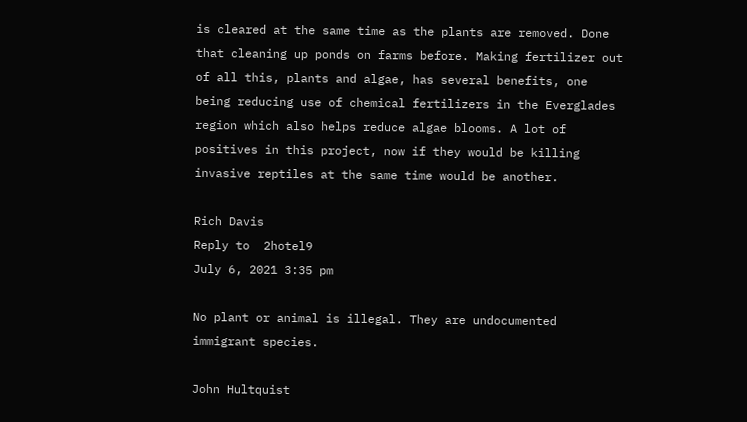is cleared at the same time as the plants are removed. Done that cleaning up ponds on farms before. Making fertilizer out of all this, plants and algae, has several benefits, one being reducing use of chemical fertilizers in the Everglades region which also helps reduce algae blooms. A lot of positives in this project, now if they would be killing invasive reptiles at the same time would be another.

Rich Davis
Reply to  2hotel9
July 6, 2021 3:35 pm

No plant or animal is illegal. They are undocumented immigrant species.

John Hultquist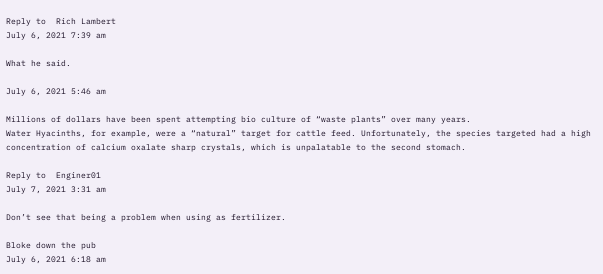Reply to  Rich Lambert
July 6, 2021 7:39 am

What he said.

July 6, 2021 5:46 am

Millions of dollars have been spent attempting bio culture of “waste plants” over many years.
Water Hyacinths, for example, were a “natural” target for cattle feed. Unfortunately, the species targeted had a high concentration of calcium oxalate sharp crystals, which is unpalatable to the second stomach.

Reply to  Enginer01
July 7, 2021 3:31 am

Don’t see that being a problem when using as fertilizer.

Bloke down the pub
July 6, 2021 6:18 am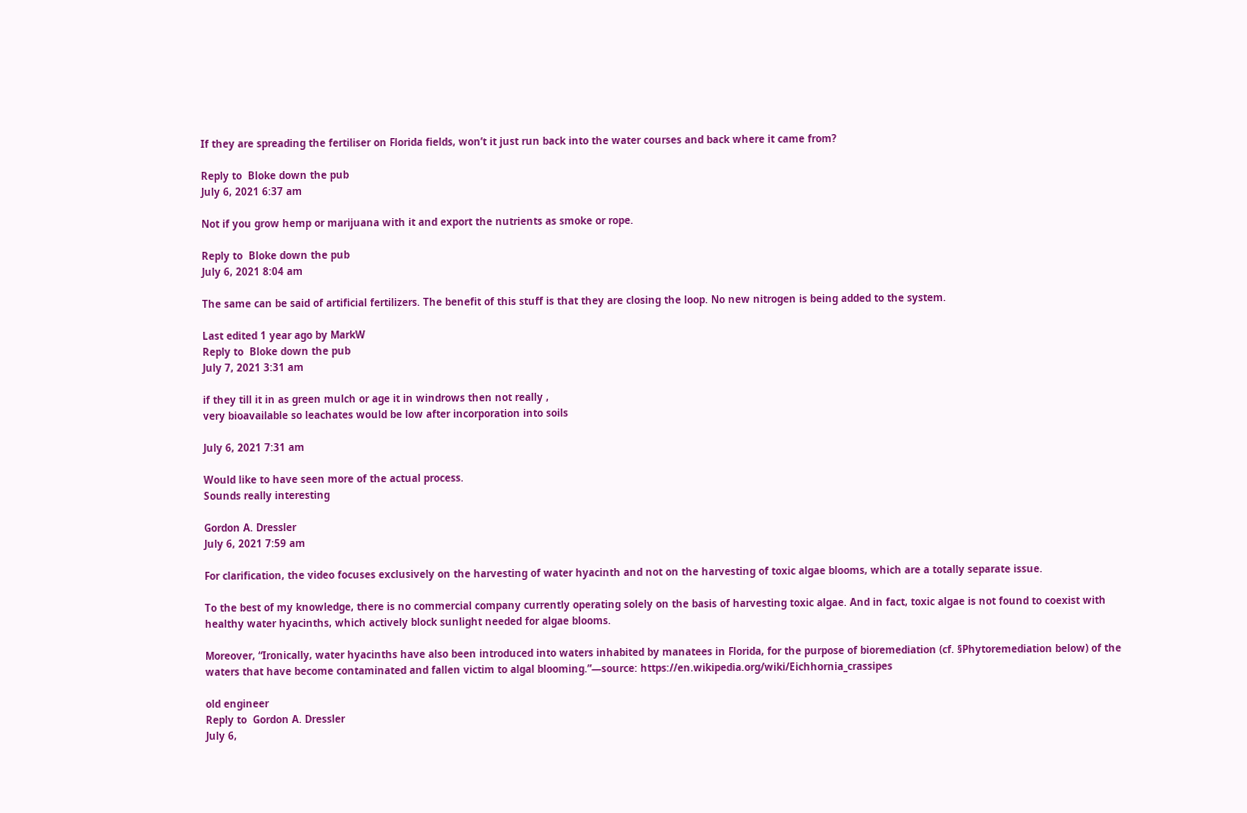If they are spreading the fertiliser on Florida fields, won’t it just run back into the water courses and back where it came from?

Reply to  Bloke down the pub
July 6, 2021 6:37 am

Not if you grow hemp or marijuana with it and export the nutrients as smoke or rope.

Reply to  Bloke down the pub
July 6, 2021 8:04 am

The same can be said of artificial fertilizers. The benefit of this stuff is that they are closing the loop. No new nitrogen is being added to the system.

Last edited 1 year ago by MarkW
Reply to  Bloke down the pub
July 7, 2021 3:31 am

if they till it in as green mulch or age it in windrows then not really ,
very bioavailable so leachates would be low after incorporation into soils

July 6, 2021 7:31 am

Would like to have seen more of the actual process.
Sounds really interesting

Gordon A. Dressler
July 6, 2021 7:59 am

For clarification, the video focuses exclusively on the harvesting of water hyacinth and not on the harvesting of toxic algae blooms, which are a totally separate issue.

To the best of my knowledge, there is no commercial company currently operating solely on the basis of harvesting toxic algae. And in fact, toxic algae is not found to coexist with healthy water hyacinths, which actively block sunlight needed for algae blooms.

Moreover, “Ironically, water hyacinths have also been introduced into waters inhabited by manatees in Florida, for the purpose of bioremediation (cf. §Phytoremediation below) of the waters that have become contaminated and fallen victim to algal blooming.”—source: https://en.wikipedia.org/wiki/Eichhornia_crassipes

old engineer
Reply to  Gordon A. Dressler
July 6,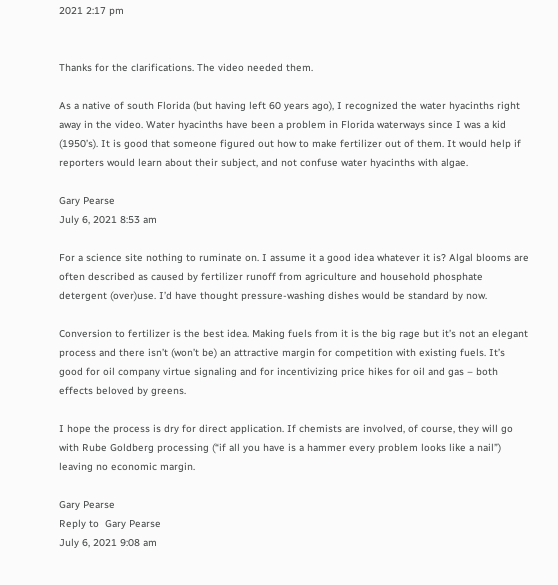2021 2:17 pm


Thanks for the clarifications. The video needed them.

As a native of south Florida (but having left 60 years ago), I recognized the water hyacinths right away in the video. Water hyacinths have been a problem in Florida waterways since I was a kid (1950’s). It is good that someone figured out how to make fertilizer out of them. It would help if reporters would learn about their subject, and not confuse water hyacinths with algae.

Gary Pearse
July 6, 2021 8:53 am

For a science site nothing to ruminate on. I assume it a good idea whatever it is? Algal blooms are often described as caused by fertilizer runoff from agriculture and household phosphate detergent (over)use. I’d have thought pressure-washing dishes would be standard by now.

Conversion to fertilizer is the best idea. Making fuels from it is the big rage but it’s not an elegant process and there isn’t (won’t be) an attractive margin for competition with existing fuels. It’s good for oil company virtue signaling and for incentivizing price hikes for oil and gas – both effects beloved by greens.

I hope the process is dry for direct application. If chemists are involved, of course, they will go with Rube Goldberg processing (“if all you have is a hammer every problem looks like a nail”) leaving no economic margin.

Gary Pearse
Reply to  Gary Pearse
July 6, 2021 9:08 am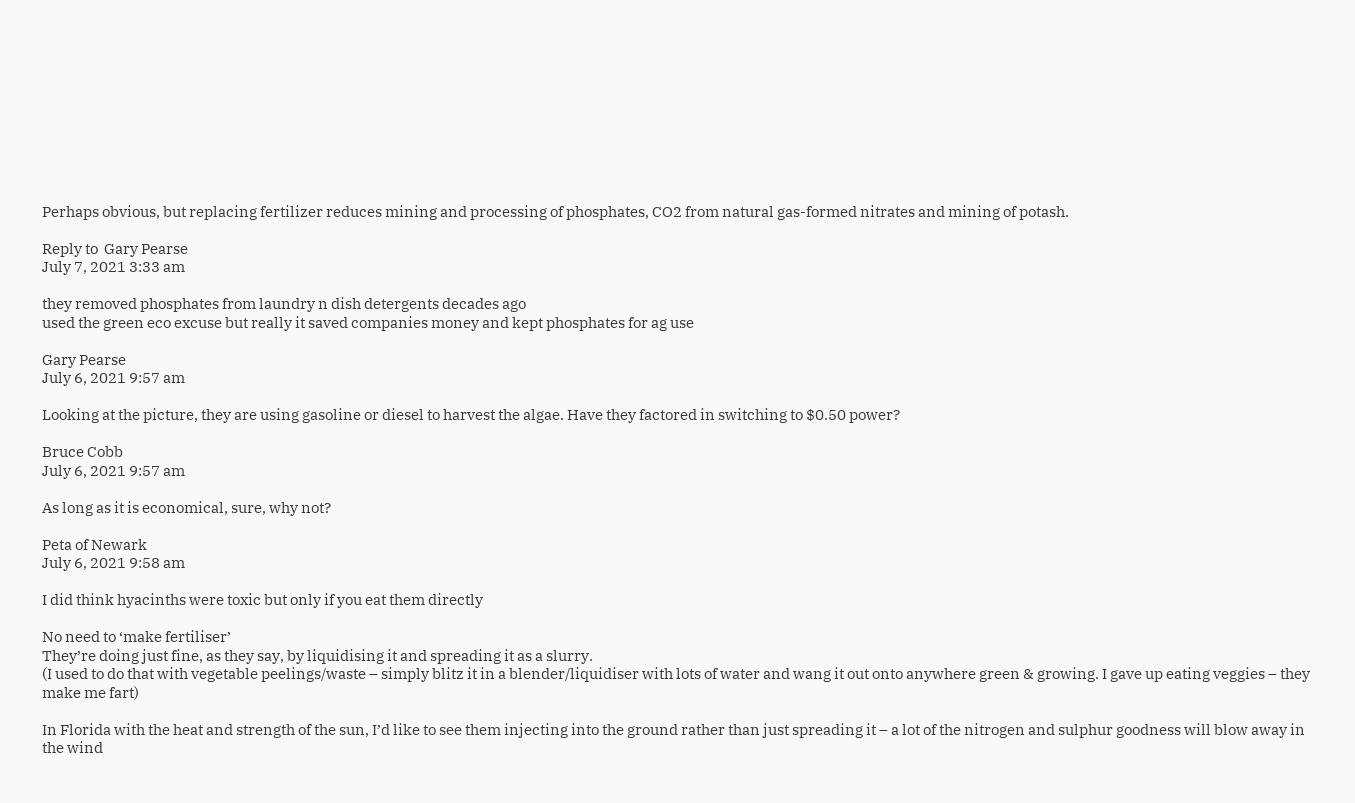Perhaps obvious, but replacing fertilizer reduces mining and processing of phosphates, CO2 from natural gas-formed nitrates and mining of potash.

Reply to  Gary Pearse
July 7, 2021 3:33 am

they removed phosphates from laundry n dish detergents decades ago
used the green eco excuse but really it saved companies money and kept phosphates for ag use

Gary Pearse
July 6, 2021 9:57 am

Looking at the picture, they are using gasoline or diesel to harvest the algae. Have they factored in switching to $0.50 power?

Bruce Cobb
July 6, 2021 9:57 am

As long as it is economical, sure, why not?

Peta of Newark
July 6, 2021 9:58 am

I did think hyacinths were toxic but only if you eat them directly

No need to ‘make fertiliser’
They’re doing just fine, as they say, by liquidising it and spreading it as a slurry.
(I used to do that with vegetable peelings/waste – simply blitz it in a blender/liquidiser with lots of water and wang it out onto anywhere green & growing. I gave up eating veggies – they make me fart)

In Florida with the heat and strength of the sun, I’d like to see them injecting into the ground rather than just spreading it – a lot of the nitrogen and sulphur goodness will blow away in the wind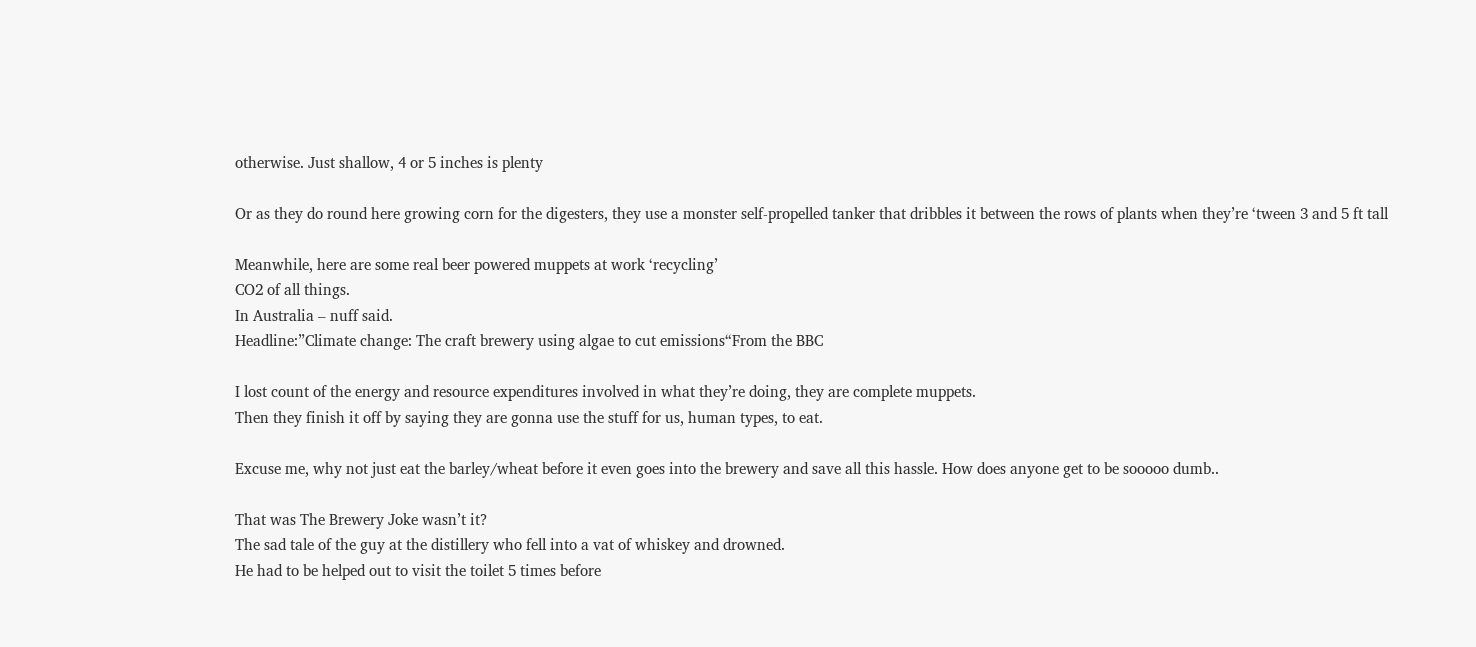otherwise. Just shallow, 4 or 5 inches is plenty

Or as they do round here growing corn for the digesters, they use a monster self-propelled tanker that dribbles it between the rows of plants when they’re ‘tween 3 and 5 ft tall

Meanwhile, here are some real beer powered muppets at work ‘recycling’
CO2 of all things.
In Australia – nuff said.
Headline:”Climate change: The craft brewery using algae to cut emissions“From the BBC

I lost count of the energy and resource expenditures involved in what they’re doing, they are complete muppets.
Then they finish it off by saying they are gonna use the stuff for us, human types, to eat.

Excuse me, why not just eat the barley/wheat before it even goes into the brewery and save all this hassle. How does anyone get to be sooooo dumb..

That was The Brewery Joke wasn’t it?
The sad tale of the guy at the distillery who fell into a vat of whiskey and drowned.
He had to be helped out to visit the toilet 5 times before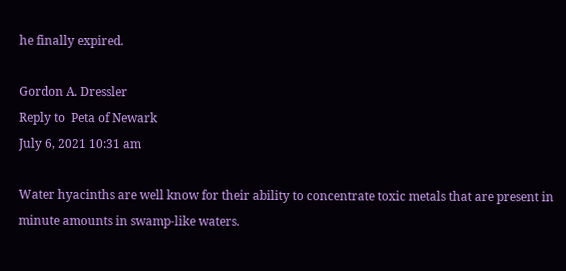he finally expired.

Gordon A. Dressler
Reply to  Peta of Newark
July 6, 2021 10:31 am

Water hyacinths are well know for their ability to concentrate toxic metals that are present in minute amounts in swamp-like waters.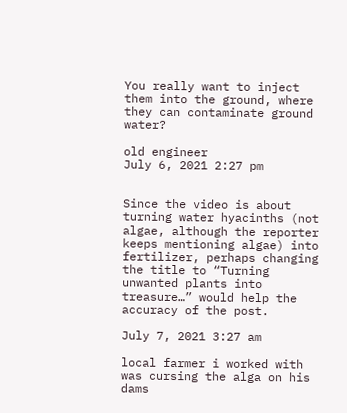You really want to inject them into the ground, where they can contaminate ground water?

old engineer
July 6, 2021 2:27 pm


Since the video is about turning water hyacinths (not algae, although the reporter keeps mentioning algae) into fertilizer, perhaps changing the title to “Turning unwanted plants into treasure…” would help the accuracy of the post.

July 7, 2021 3:27 am

local farmer i worked with was cursing the alga on his dams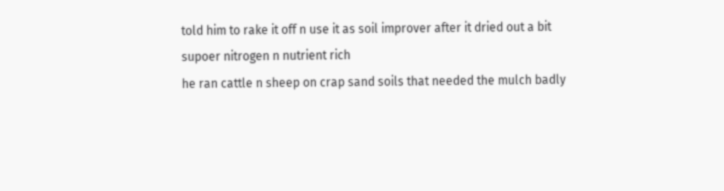told him to rake it off n use it as soil improver after it dried out a bit
supoer nitrogen n nutrient rich
he ran cattle n sheep on crap sand soils that needed the mulch badly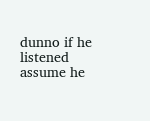dunno if he listened assume he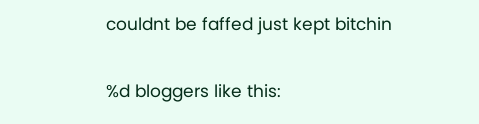couldnt be faffed just kept bitchin

%d bloggers like this: